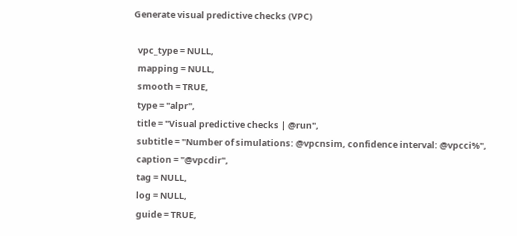Generate visual predictive checks (VPC)

  vpc_type = NULL,
  mapping = NULL,
  smooth = TRUE,
  type = "alpr",
  title = "Visual predictive checks | @run",
  subtitle = "Number of simulations: @vpcnsim, confidence interval: @vpcci%",
  caption = "@vpcdir",
  tag = NULL,
  log = NULL,
  guide = TRUE,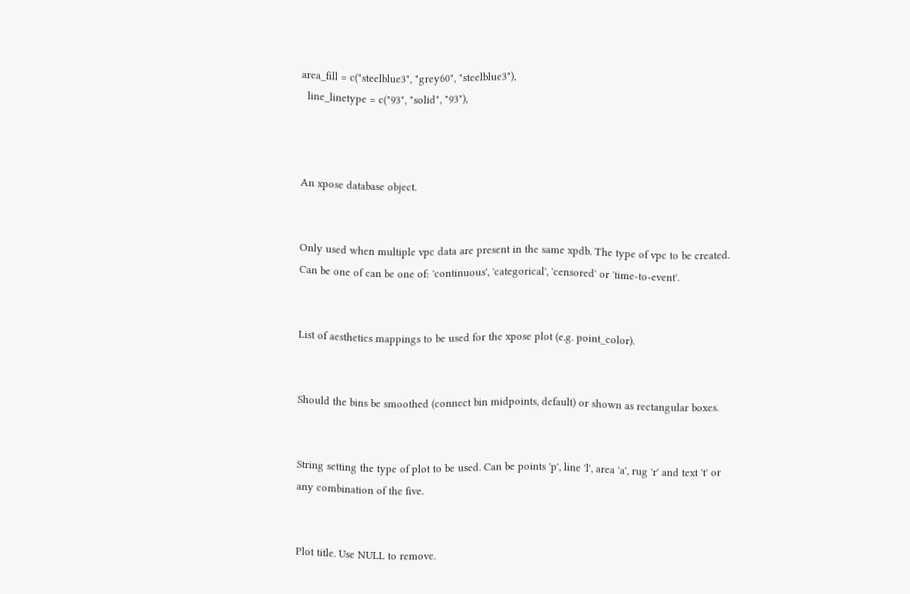area_fill = c("steelblue3", "grey60", "steelblue3"),
  line_linetype = c("93", "solid", "93"),



An xpose database object.


Only used when multiple vpc data are present in the same xpdb. The type of vpc to be created. Can be one of can be one of: 'continuous', 'categorical', 'censored' or 'time-to-event'.


List of aesthetics mappings to be used for the xpose plot (e.g. point_color).


Should the bins be smoothed (connect bin midpoints, default) or shown as rectangular boxes.


String setting the type of plot to be used. Can be points 'p', line 'l', area 'a', rug 'r' and text 't' or any combination of the five.


Plot title. Use NULL to remove.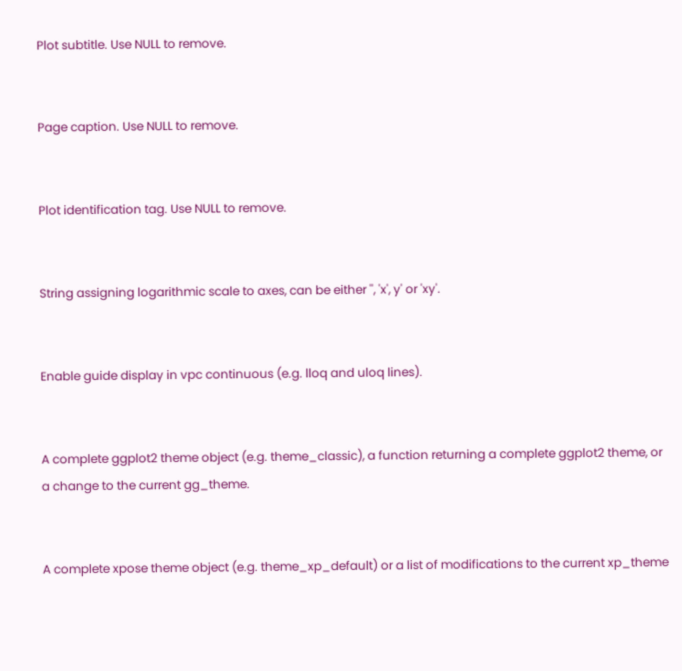Plot subtitle. Use NULL to remove.


Page caption. Use NULL to remove.


Plot identification tag. Use NULL to remove.


String assigning logarithmic scale to axes, can be either '', 'x', y' or 'xy'.


Enable guide display in vpc continuous (e.g. lloq and uloq lines).


A complete ggplot2 theme object (e.g. theme_classic), a function returning a complete ggplot2 theme, or a change to the current gg_theme.


A complete xpose theme object (e.g. theme_xp_default) or a list of modifications to the current xp_theme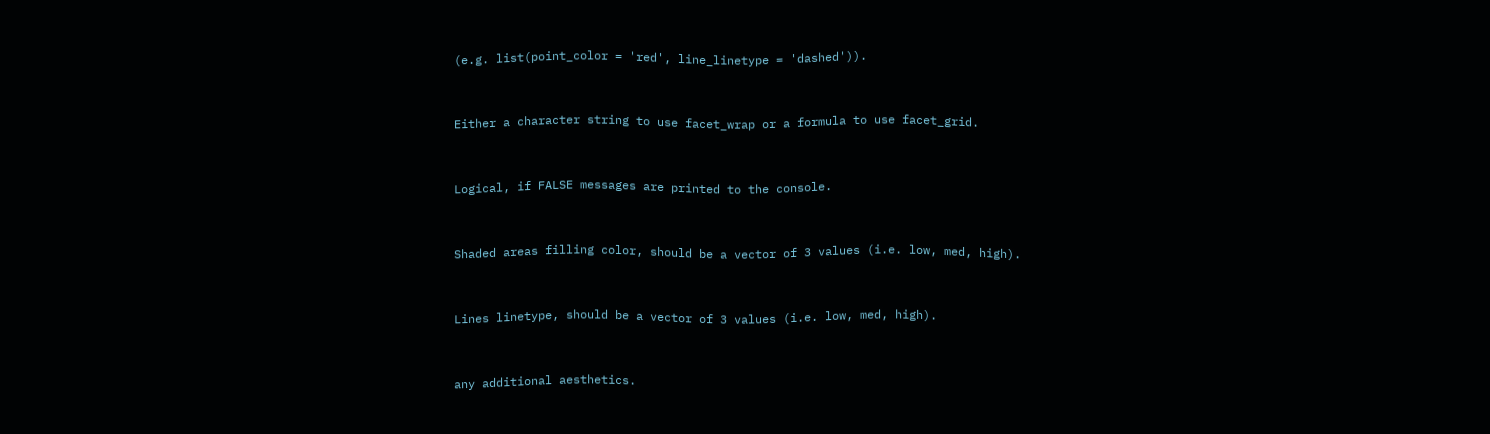(e.g. list(point_color = 'red', line_linetype = 'dashed')).


Either a character string to use facet_wrap or a formula to use facet_grid.


Logical, if FALSE messages are printed to the console.


Shaded areas filling color, should be a vector of 3 values (i.e. low, med, high).


Lines linetype, should be a vector of 3 values (i.e. low, med, high).


any additional aesthetics.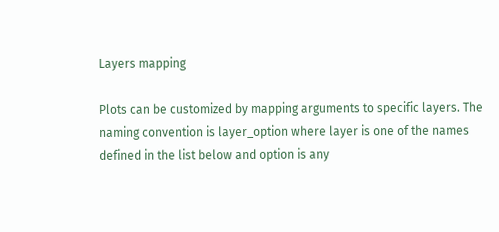Layers mapping

Plots can be customized by mapping arguments to specific layers. The naming convention is layer_option where layer is one of the names defined in the list below and option is any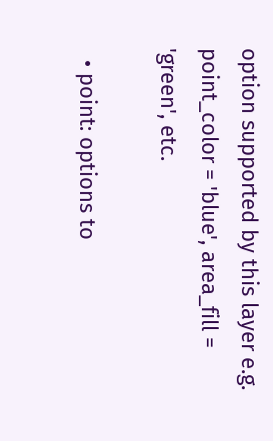option supported by this layer e.g. point_color = 'blue', area_fill = 'green', etc.

  • point: options to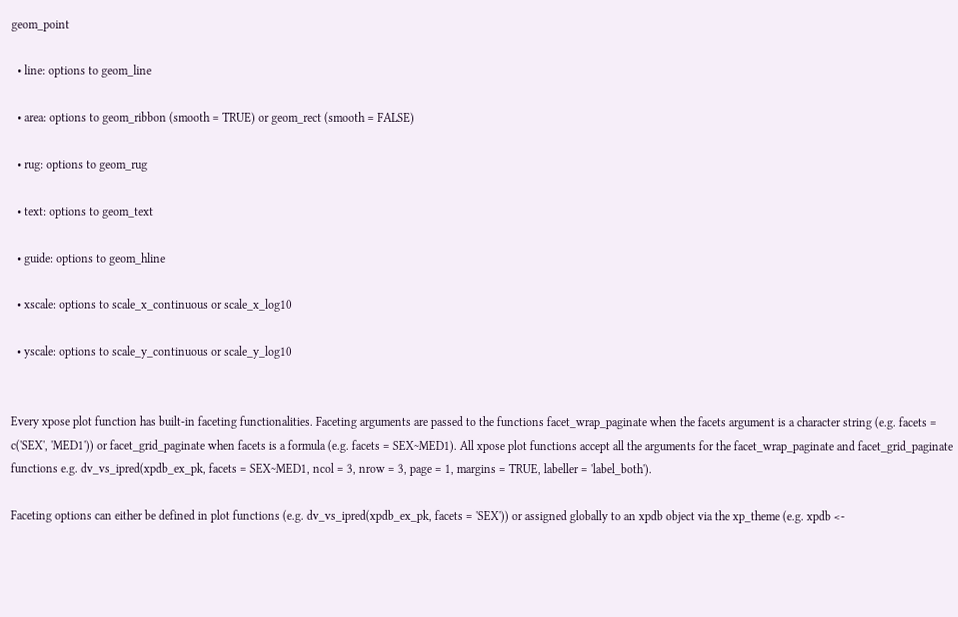geom_point

  • line: options to geom_line

  • area: options to geom_ribbon (smooth = TRUE) or geom_rect (smooth = FALSE)

  • rug: options to geom_rug

  • text: options to geom_text

  • guide: options to geom_hline

  • xscale: options to scale_x_continuous or scale_x_log10

  • yscale: options to scale_y_continuous or scale_y_log10


Every xpose plot function has built-in faceting functionalities. Faceting arguments are passed to the functions facet_wrap_paginate when the facets argument is a character string (e.g. facets = c('SEX', 'MED1')) or facet_grid_paginate when facets is a formula (e.g. facets = SEX~MED1). All xpose plot functions accept all the arguments for the facet_wrap_paginate and facet_grid_paginate functions e.g. dv_vs_ipred(xpdb_ex_pk, facets = SEX~MED1, ncol = 3, nrow = 3, page = 1, margins = TRUE, labeller = 'label_both').

Faceting options can either be defined in plot functions (e.g. dv_vs_ipred(xpdb_ex_pk, facets = 'SEX')) or assigned globally to an xpdb object via the xp_theme (e.g. xpdb <-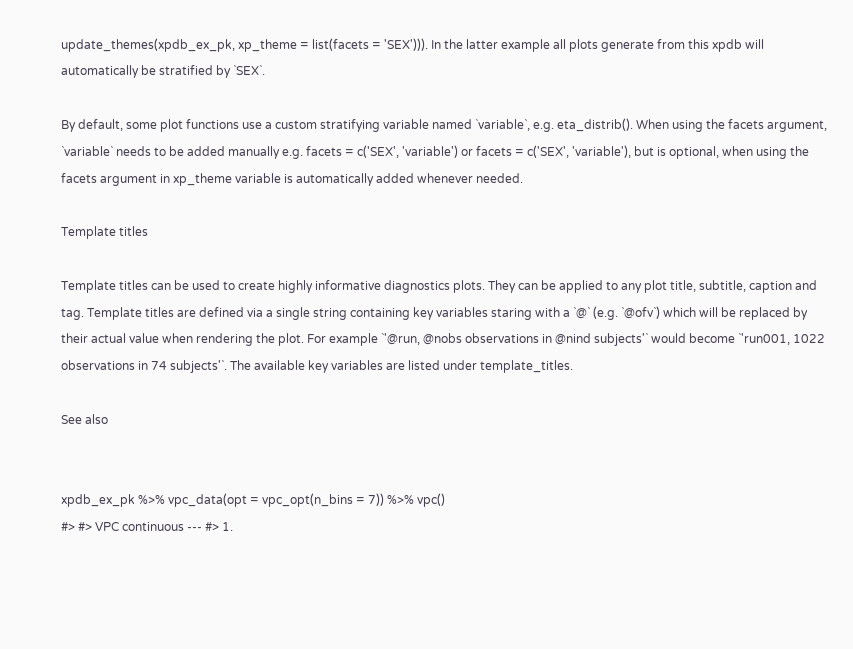update_themes(xpdb_ex_pk, xp_theme = list(facets = 'SEX'))). In the latter example all plots generate from this xpdb will automatically be stratified by `SEX`.

By default, some plot functions use a custom stratifying variable named `variable`, e.g. eta_distrib(). When using the facets argument, `variable` needs to be added manually e.g. facets = c('SEX', 'variable') or facets = c('SEX', 'variable'), but is optional, when using the facets argument in xp_theme variable is automatically added whenever needed.

Template titles

Template titles can be used to create highly informative diagnostics plots. They can be applied to any plot title, subtitle, caption and tag. Template titles are defined via a single string containing key variables staring with a `@` (e.g. `@ofv`) which will be replaced by their actual value when rendering the plot. For example `'@run, @nobs observations in @nind subjects'` would become `'run001, 1022 observations in 74 subjects'`. The available key variables are listed under template_titles.

See also


xpdb_ex_pk %>% vpc_data(opt = vpc_opt(n_bins = 7)) %>% vpc()
#> #> VPC continuous --- #> 1.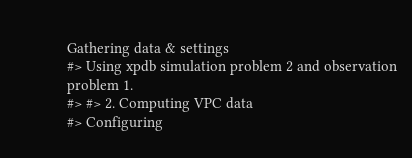Gathering data & settings
#> Using xpdb simulation problem 2 and observation problem 1.
#> #> 2. Computing VPC data
#> Configuring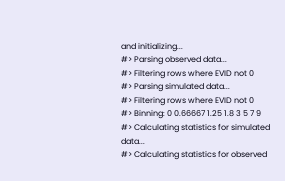and initializing...
#> Parsing observed data...
#> Filtering rows where EVID not 0
#> Parsing simulated data...
#> Filtering rows where EVID not 0
#> Binning: 0 0.66667 1.25 1.8 3 5 7 9
#> Calculating statistics for simulated data...
#> Calculating statistics for observed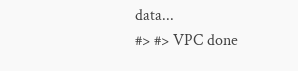data...
#> #> VPC done